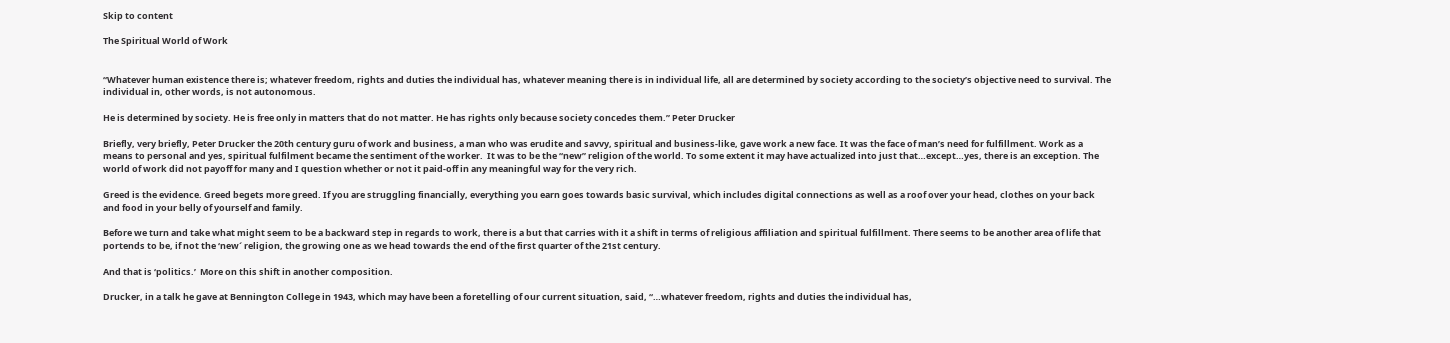Skip to content

The Spiritual World of Work


“Whatever human existence there is; whatever freedom, rights and duties the individual has, whatever meaning there is in individual life, all are determined by society according to the society’s objective need to survival. The individual in, other words, is not autonomous.

He is determined by society. He is free only in matters that do not matter. He has rights only because society concedes them.” Peter Drucker

Briefly, very briefly, Peter Drucker the 20th century guru of work and business, a man who was erudite and savvy, spiritual and business-like, gave work a new face. It was the face of man’s need for fulfillment. Work as a means to personal and yes, spiritual fulfilment became the sentiment of the worker.  It was to be the “new” religion of the world. To some extent it may have actualized into just that…except…yes, there is an exception. The world of work did not payoff for many and I question whether or not it paid-off in any meaningful way for the very rich.

Greed is the evidence. Greed begets more greed. If you are struggling financially, everything you earn goes towards basic survival, which includes digital connections as well as a roof over your head, clothes on your back and food in your belly of yourself and family.

Before we turn and take what might seem to be a backward step in regards to work, there is a but that carries with it a shift in terms of religious affiliation and spiritual fulfillment. There seems to be another area of life that portends to be, if not the ‘new´ religion, the growing one as we head towards the end of the first quarter of the 21st century.

And that is ‘politics.’  More on this shift in another composition.

Drucker, in a talk he gave at Bennington College in 1943, which may have been a foretelling of our current situation, said, “…whatever freedom, rights and duties the individual has,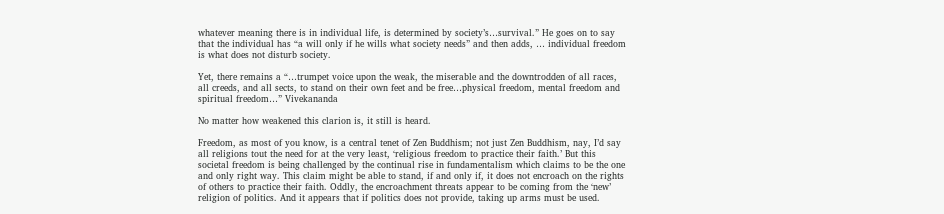whatever meaning there is in individual life, is determined by society’s…survival.” He goes on to say that the individual has “a will only if he wills what society needs” and then adds, … individual freedom is what does not disturb society.

Yet, there remains a “…trumpet voice upon the weak, the miserable and the downtrodden of all races, all creeds, and all sects, to stand on their own feet and be free…physical freedom, mental freedom and spiritual freedom…” Vivekananda

No matter how weakened this clarion is, it still is heard.

Freedom, as most of you know, is a central tenet of Zen Buddhism; not just Zen Buddhism, nay, I’d say all religions tout the need for at the very least, ‘religious freedom to practice their faith.’ But this societal freedom is being challenged by the continual rise in fundamentalism which claims to be the one and only right way. This claim might be able to stand, if and only if, it does not encroach on the rights of others to practice their faith. Oddly, the encroachment threats appear to be coming from the ‘new’ religion of politics. And it appears that if politics does not provide, taking up arms must be used.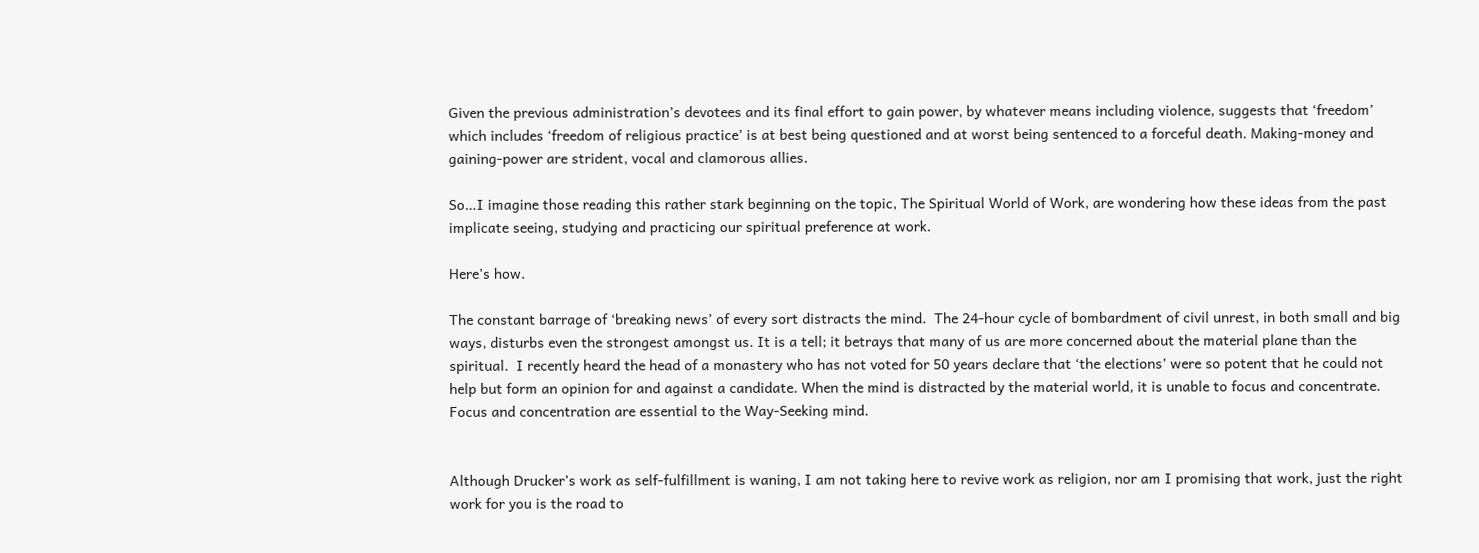Given the previous administration’s devotees and its final effort to gain power, by whatever means including violence, suggests that ‘freedom’ which includes ‘freedom of religious practice’ is at best being questioned and at worst being sentenced to a forceful death. Making-money and gaining-power are strident, vocal and clamorous allies.

So…I imagine those reading this rather stark beginning on the topic, The Spiritual World of Work, are wondering how these ideas from the past implicate seeing, studying and practicing our spiritual preference at work.

Here’s how.

The constant barrage of ‘breaking news’ of every sort distracts the mind.  The 24-hour cycle of bombardment of civil unrest, in both small and big ways, disturbs even the strongest amongst us. It is a tell; it betrays that many of us are more concerned about the material plane than the spiritual.  I recently heard the head of a monastery who has not voted for 50 years declare that ‘the elections’ were so potent that he could not help but form an opinion for and against a candidate. When the mind is distracted by the material world, it is unable to focus and concentrate. Focus and concentration are essential to the Way-Seeking mind.


Although Drucker’s work as self-fulfillment is waning, I am not taking here to revive work as religion, nor am I promising that work, just the right work for you is the road to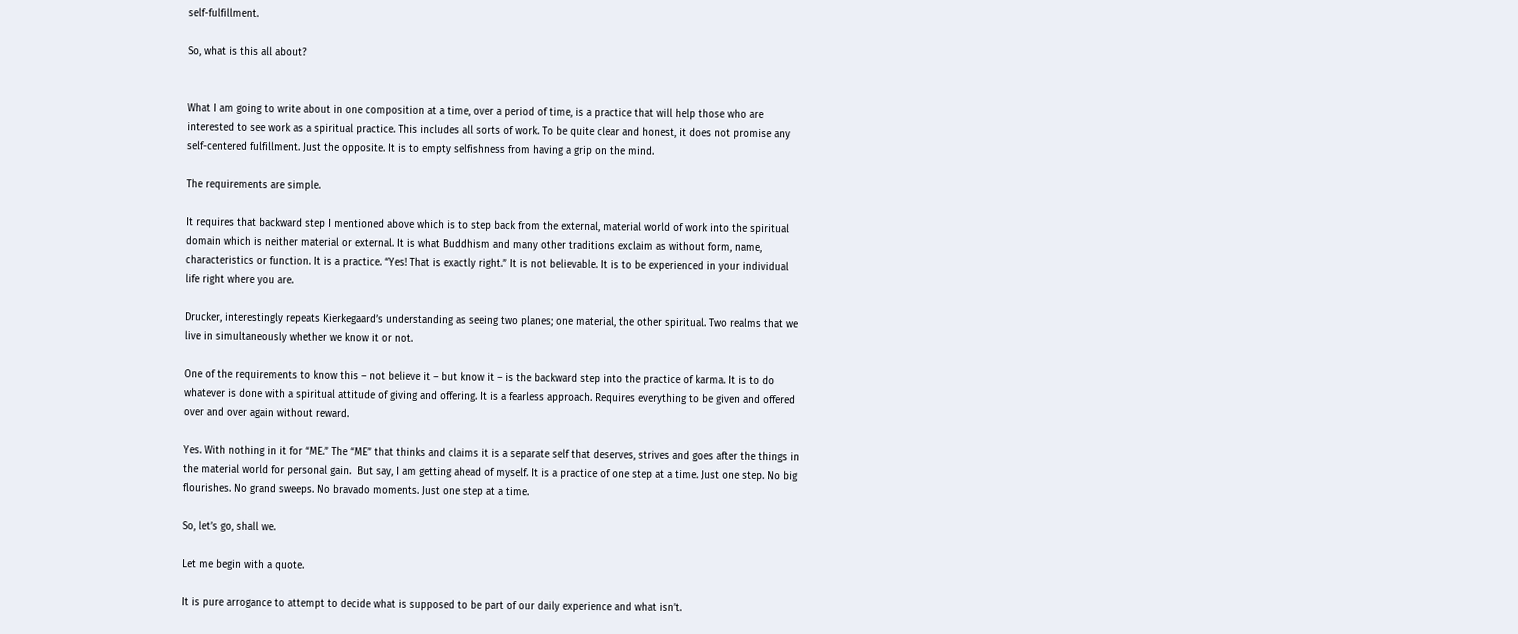self-fulfillment.

So, what is this all about?


What I am going to write about in one composition at a time, over a period of time, is a practice that will help those who are interested to see work as a spiritual practice. This includes all sorts of work. To be quite clear and honest, it does not promise any self-centered fulfillment. Just the opposite. It is to empty selfishness from having a grip on the mind.

The requirements are simple.

It requires that backward step I mentioned above which is to step back from the external, material world of work into the spiritual domain which is neither material or external. It is what Buddhism and many other traditions exclaim as without form, name, characteristics or function. It is a practice. “Yes! That is exactly right.” It is not believable. It is to be experienced in your individual life right where you are.

Drucker, interestingly repeats Kierkegaard’s understanding as seeing two planes; one material, the other spiritual. Two realms that we live in simultaneously whether we know it or not.

One of the requirements to know this – not believe it – but know it – is the backward step into the practice of karma. It is to do whatever is done with a spiritual attitude of giving and offering. It is a fearless approach. Requires everything to be given and offered over and over again without reward.

Yes. With nothing in it for “ME.” The “ME” that thinks and claims it is a separate self that deserves, strives and goes after the things in the material world for personal gain.  But say, I am getting ahead of myself. It is a practice of one step at a time. Just one step. No big flourishes. No grand sweeps. No bravado moments. Just one step at a time.

So, let’s go, shall we.

Let me begin with a quote.

It is pure arrogance to attempt to decide what is supposed to be part of our daily experience and what isn’t.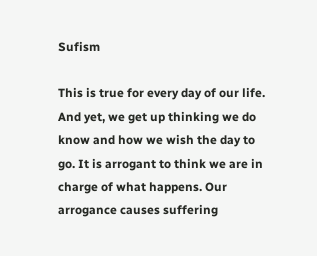Sufism

This is true for every day of our life. And yet, we get up thinking we do know and how we wish the day to go. It is arrogant to think we are in charge of what happens. Our arrogance causes suffering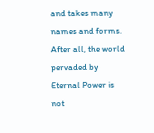and takes many names and forms. After all, the world pervaded by Eternal Power is not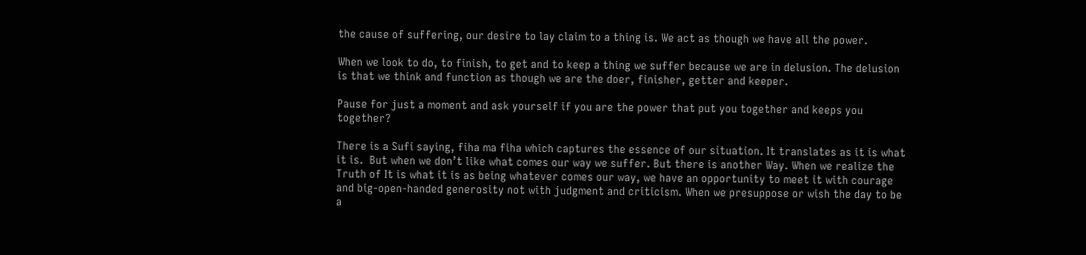the cause of suffering, our desire to lay claim to a thing is. We act as though we have all the power.

When we look to do, to finish, to get and to keep a thing we suffer because we are in delusion. The delusion is that we think and function as though we are the doer, finisher, getter and keeper.

Pause for just a moment and ask yourself if you are the power that put you together and keeps you together?

There is a Sufi saying, fiha ma fiha which captures the essence of our situation. It translates as it is what it is.  But when we don’t like what comes our way we suffer. But there is another Way. When we realize the Truth of It is what it is as being whatever comes our way, we have an opportunity to meet it with courage and big-open-handed generosity not with judgment and criticism. When we presuppose or wish the day to be a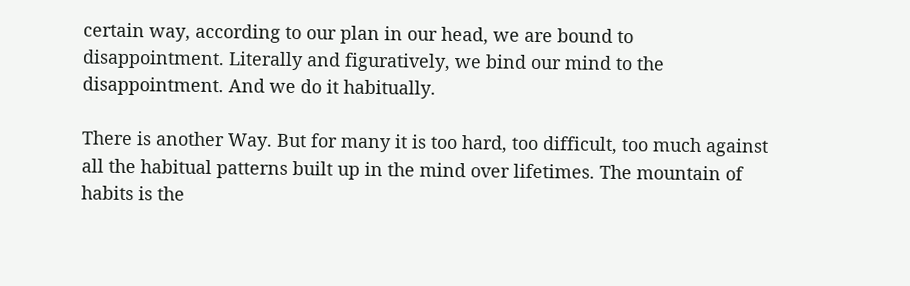certain way, according to our plan in our head, we are bound to disappointment. Literally and figuratively, we bind our mind to the disappointment. And we do it habitually.

There is another Way. But for many it is too hard, too difficult, too much against all the habitual patterns built up in the mind over lifetimes. The mountain of habits is the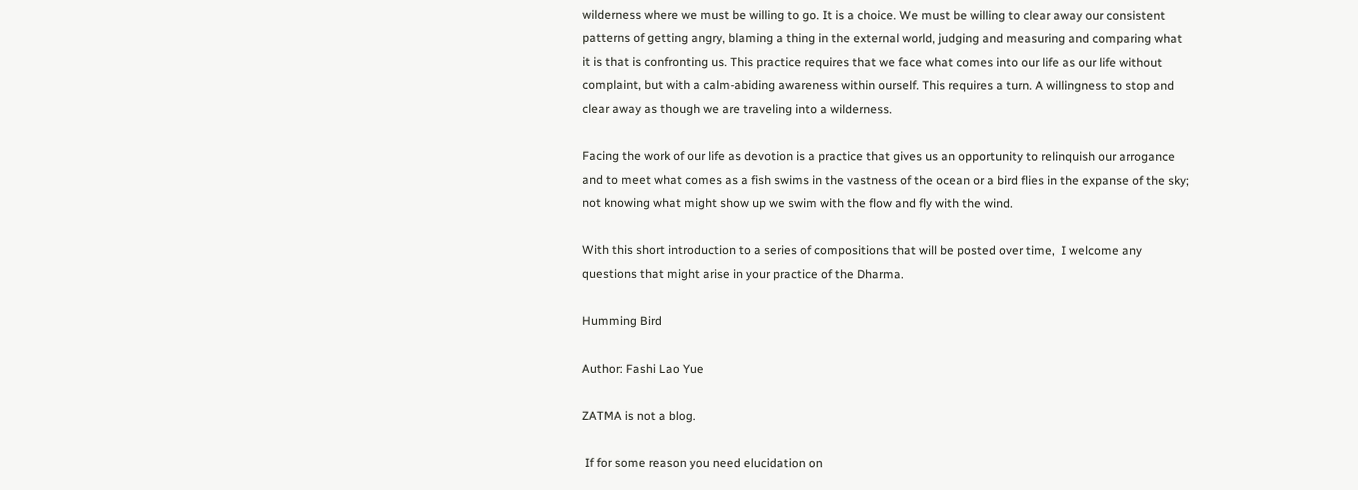wilderness where we must be willing to go. It is a choice. We must be willing to clear away our consistent patterns of getting angry, blaming a thing in the external world, judging and measuring and comparing what it is that is confronting us. This practice requires that we face what comes into our life as our life without complaint, but with a calm-abiding awareness within ourself. This requires a turn. A willingness to stop and clear away as though we are traveling into a wilderness.

Facing the work of our life as devotion is a practice that gives us an opportunity to relinquish our arrogance and to meet what comes as a fish swims in the vastness of the ocean or a bird flies in the expanse of the sky; not knowing what might show up we swim with the flow and fly with the wind.

With this short introduction to a series of compositions that will be posted over time,  I welcome any questions that might arise in your practice of the Dharma.

Humming Bird

Author: Fashi Lao Yue

ZATMA is not a blog.

 If for some reason you need elucidation on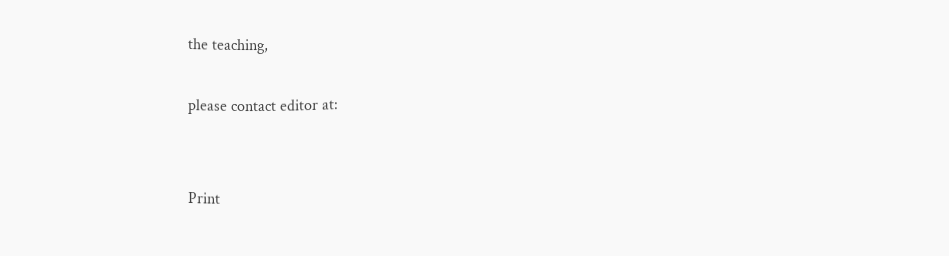the teaching,

please contact editor at:


Print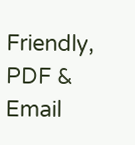Friendly, PDF & Email